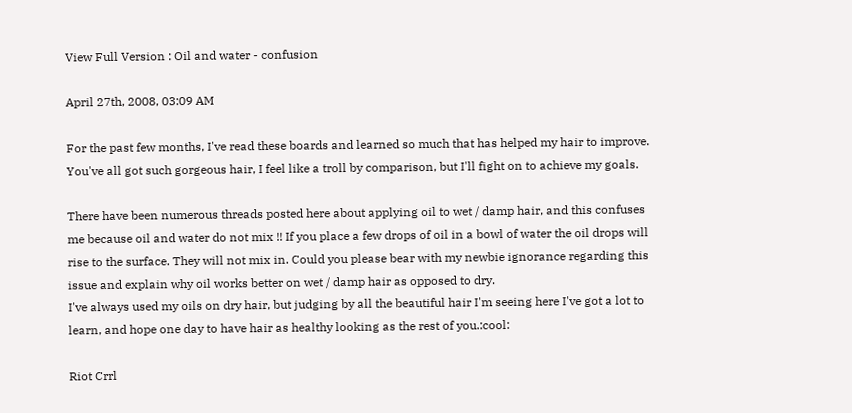View Full Version : Oil and water - confusion

April 27th, 2008, 03:09 AM

For the past few months, I've read these boards and learned so much that has helped my hair to improve. You've all got such gorgeous hair, I feel like a troll by comparison, but I'll fight on to achieve my goals.

There have been numerous threads posted here about applying oil to wet / damp hair, and this confuses me because oil and water do not mix !! If you place a few drops of oil in a bowl of water the oil drops will rise to the surface. They will not mix in. Could you please bear with my newbie ignorance regarding this issue and explain why oil works better on wet / damp hair as opposed to dry.
I've always used my oils on dry hair, but judging by all the beautiful hair I'm seeing here I've got a lot to learn, and hope one day to have hair as healthy looking as the rest of you.:cool:

Riot Crrl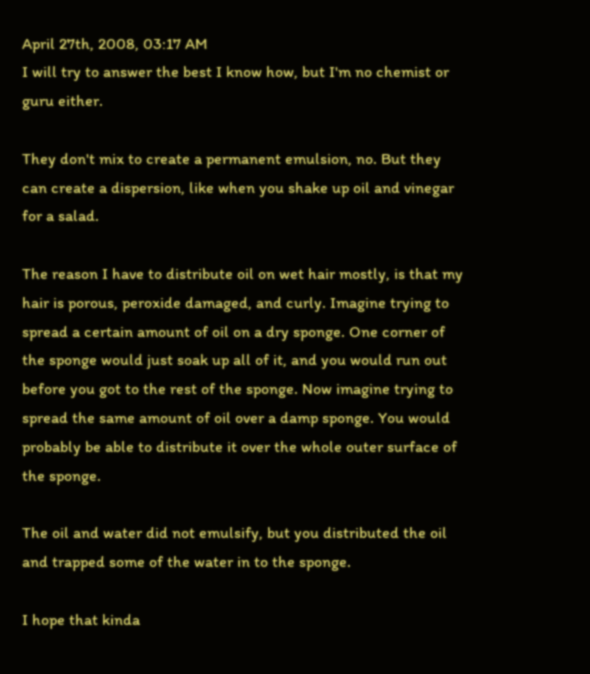April 27th, 2008, 03:17 AM
I will try to answer the best I know how, but I'm no chemist or guru either.

They don't mix to create a permanent emulsion, no. But they can create a dispersion, like when you shake up oil and vinegar for a salad.

The reason I have to distribute oil on wet hair mostly, is that my hair is porous, peroxide damaged, and curly. Imagine trying to spread a certain amount of oil on a dry sponge. One corner of the sponge would just soak up all of it, and you would run out before you got to the rest of the sponge. Now imagine trying to spread the same amount of oil over a damp sponge. You would probably be able to distribute it over the whole outer surface of the sponge.

The oil and water did not emulsify, but you distributed the oil and trapped some of the water in to the sponge.

I hope that kinda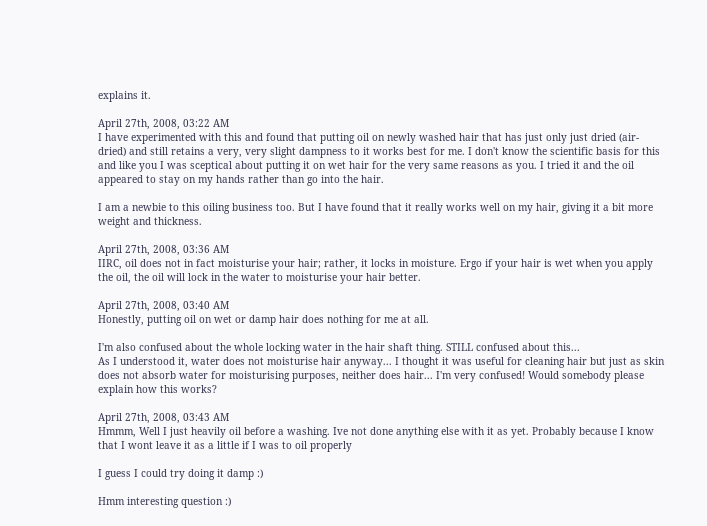explains it.

April 27th, 2008, 03:22 AM
I have experimented with this and found that putting oil on newly washed hair that has just only just dried (air-dried) and still retains a very, very slight dampness to it works best for me. I don't know the scientific basis for this and like you I was sceptical about putting it on wet hair for the very same reasons as you. I tried it and the oil appeared to stay on my hands rather than go into the hair.

I am a newbie to this oiling business too. But I have found that it really works well on my hair, giving it a bit more weight and thickness.

April 27th, 2008, 03:36 AM
IIRC, oil does not in fact moisturise your hair; rather, it locks in moisture. Ergo if your hair is wet when you apply the oil, the oil will lock in the water to moisturise your hair better.

April 27th, 2008, 03:40 AM
Honestly, putting oil on wet or damp hair does nothing for me at all.

I'm also confused about the whole locking water in the hair shaft thing. STILL confused about this...
As I understood it, water does not moisturise hair anyway... I thought it was useful for cleaning hair but just as skin does not absorb water for moisturising purposes, neither does hair... I'm very confused! Would somebody please explain how this works?

April 27th, 2008, 03:43 AM
Hmmm, Well I just heavily oil before a washing. Ive not done anything else with it as yet. Probably because I know that I wont leave it as a little if I was to oil properly

I guess I could try doing it damp :)

Hmm interesting question :)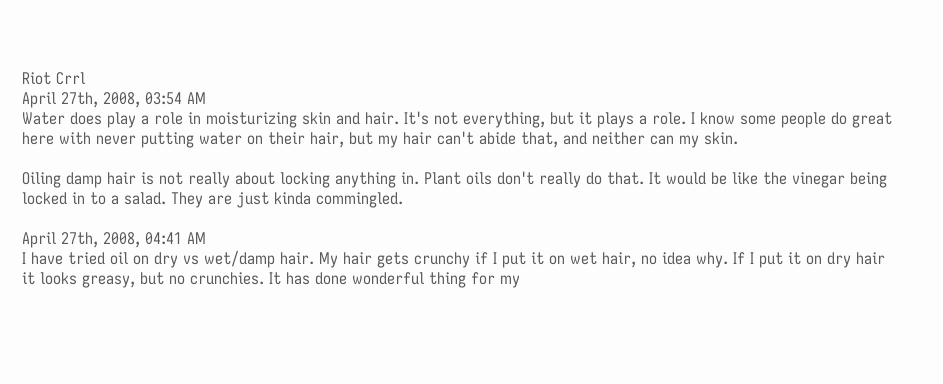Riot Crrl
April 27th, 2008, 03:54 AM
Water does play a role in moisturizing skin and hair. It's not everything, but it plays a role. I know some people do great here with never putting water on their hair, but my hair can't abide that, and neither can my skin.

Oiling damp hair is not really about locking anything in. Plant oils don't really do that. It would be like the vinegar being locked in to a salad. They are just kinda commingled.

April 27th, 2008, 04:41 AM
I have tried oil on dry vs wet/damp hair. My hair gets crunchy if I put it on wet hair, no idea why. If I put it on dry hair it looks greasy, but no crunchies. It has done wonderful thing for my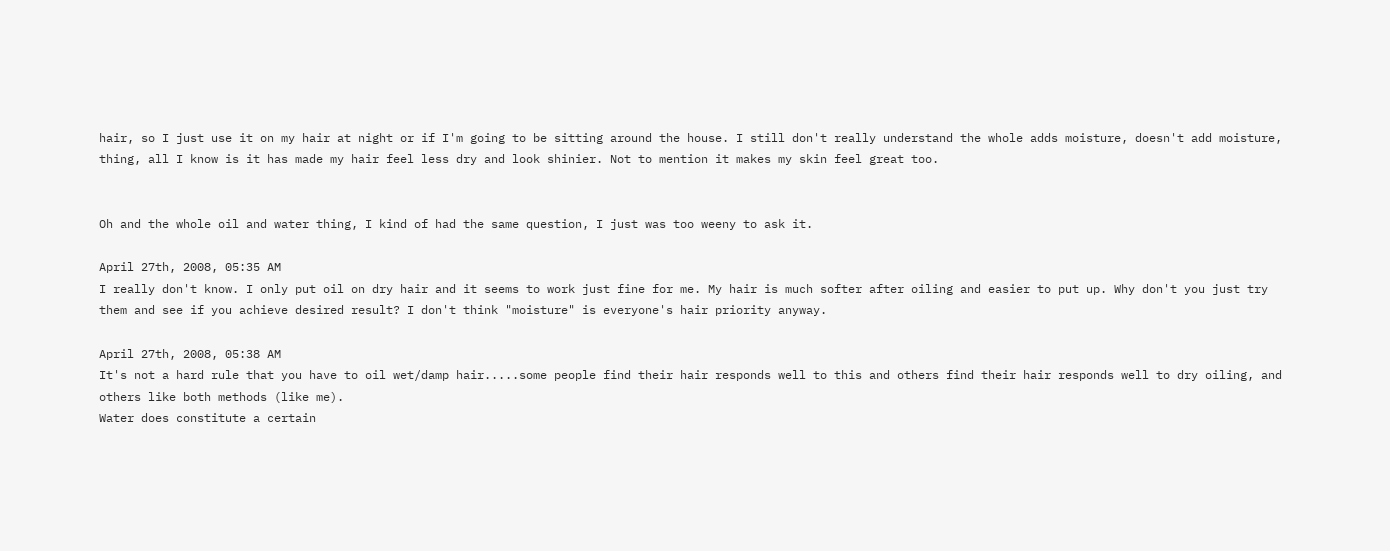hair, so I just use it on my hair at night or if I'm going to be sitting around the house. I still don't really understand the whole adds moisture, doesn't add moisture, thing, all I know is it has made my hair feel less dry and look shinier. Not to mention it makes my skin feel great too.


Oh and the whole oil and water thing, I kind of had the same question, I just was too weeny to ask it.

April 27th, 2008, 05:35 AM
I really don't know. I only put oil on dry hair and it seems to work just fine for me. My hair is much softer after oiling and easier to put up. Why don't you just try them and see if you achieve desired result? I don't think "moisture" is everyone's hair priority anyway.

April 27th, 2008, 05:38 AM
It's not a hard rule that you have to oil wet/damp hair.....some people find their hair responds well to this and others find their hair responds well to dry oiling, and others like both methods (like me).
Water does constitute a certain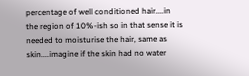percentage of well conditioned hair....in the region of 10%-ish so in that sense it is needed to moisturise the hair, same as skin....imagine if the skin had no water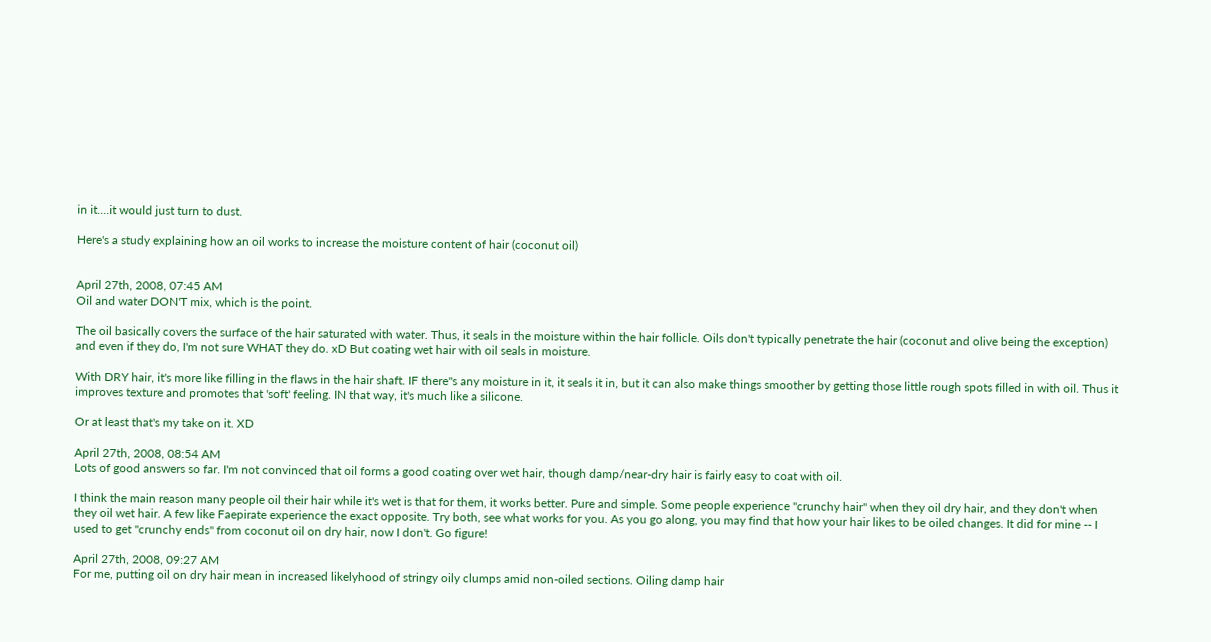in it....it would just turn to dust.

Here's a study explaining how an oil works to increase the moisture content of hair (coconut oil)


April 27th, 2008, 07:45 AM
Oil and water DON'T mix, which is the point.

The oil basically covers the surface of the hair saturated with water. Thus, it seals in the moisture within the hair follicle. Oils don't typically penetrate the hair (coconut and olive being the exception) and even if they do, I'm not sure WHAT they do. xD But coating wet hair with oil seals in moisture.

With DRY hair, it's more like filling in the flaws in the hair shaft. IF there''s any moisture in it, it seals it in, but it can also make things smoother by getting those little rough spots filled in with oil. Thus it improves texture and promotes that 'soft' feeling. IN that way, it's much like a silicone.

Or at least that's my take on it. XD

April 27th, 2008, 08:54 AM
Lots of good answers so far. I'm not convinced that oil forms a good coating over wet hair, though damp/near-dry hair is fairly easy to coat with oil.

I think the main reason many people oil their hair while it's wet is that for them, it works better. Pure and simple. Some people experience "crunchy hair" when they oil dry hair, and they don't when they oil wet hair. A few like Faepirate experience the exact opposite. Try both, see what works for you. As you go along, you may find that how your hair likes to be oiled changes. It did for mine -- I used to get "crunchy ends" from coconut oil on dry hair, now I don't. Go figure!

April 27th, 2008, 09:27 AM
For me, putting oil on dry hair mean in increased likelyhood of stringy oily clumps amid non-oiled sections. Oiling damp hair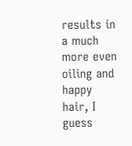results in a much more even oiling and happy hair, I guess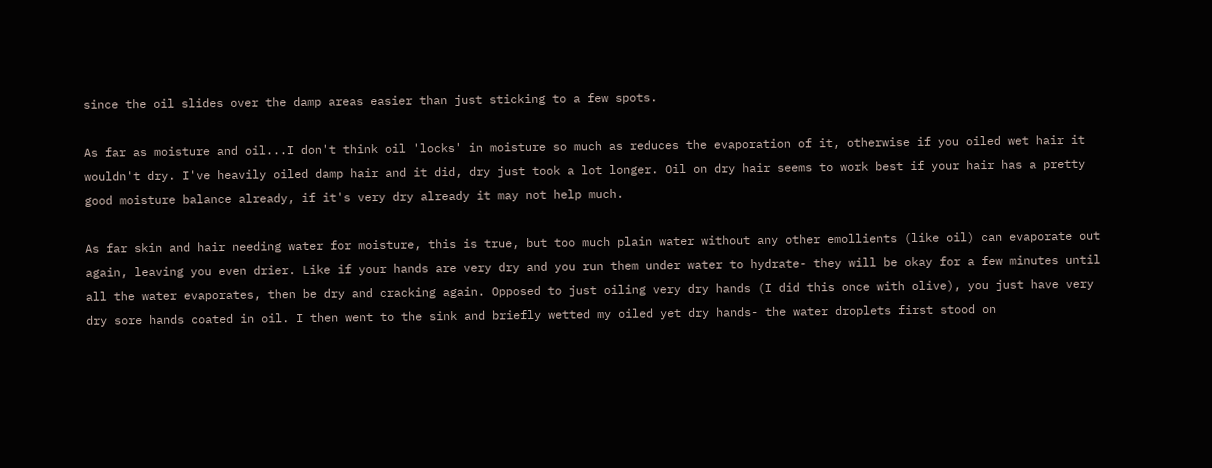since the oil slides over the damp areas easier than just sticking to a few spots.

As far as moisture and oil...I don't think oil 'locks' in moisture so much as reduces the evaporation of it, otherwise if you oiled wet hair it wouldn't dry. I've heavily oiled damp hair and it did, dry just took a lot longer. Oil on dry hair seems to work best if your hair has a pretty good moisture balance already, if it's very dry already it may not help much.

As far skin and hair needing water for moisture, this is true, but too much plain water without any other emollients (like oil) can evaporate out again, leaving you even drier. Like if your hands are very dry and you run them under water to hydrate- they will be okay for a few minutes until all the water evaporates, then be dry and cracking again. Opposed to just oiling very dry hands (I did this once with olive), you just have very dry sore hands coated in oil. I then went to the sink and briefly wetted my oiled yet dry hands- the water droplets first stood on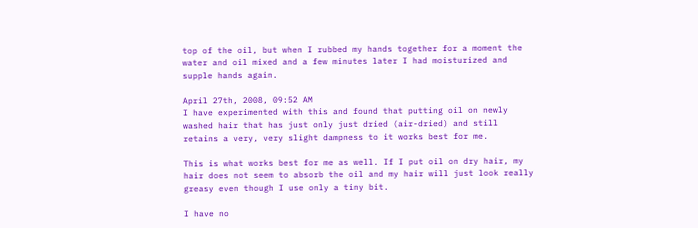top of the oil, but when I rubbed my hands together for a moment the water and oil mixed and a few minutes later I had moisturized and supple hands again.

April 27th, 2008, 09:52 AM
I have experimented with this and found that putting oil on newly washed hair that has just only just dried (air-dried) and still retains a very, very slight dampness to it works best for me.

This is what works best for me as well. If I put oil on dry hair, my hair does not seem to absorb the oil and my hair will just look really greasy even though I use only a tiny bit.

I have no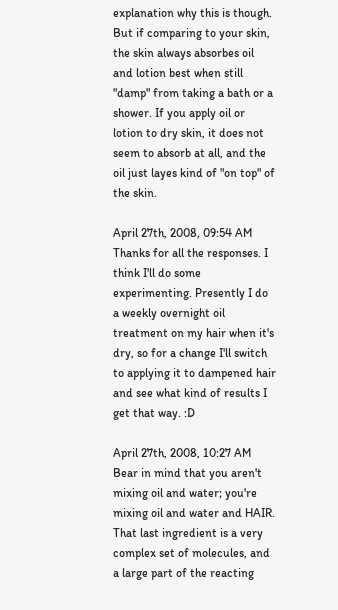explanation why this is though. But if comparing to your skin, the skin always absorbes oil and lotion best when still "damp" from taking a bath or a shower. If you apply oil or lotion to dry skin, it does not seem to absorb at all, and the oil just layes kind of "on top" of the skin.

April 27th, 2008, 09:54 AM
Thanks for all the responses. I think I'll do some experimenting. Presently I do a weekly overnight oil treatment on my hair when it's dry, so for a change I'll switch to applying it to dampened hair and see what kind of results I get that way. :D

April 27th, 2008, 10:27 AM
Bear in mind that you aren't mixing oil and water; you're mixing oil and water and HAIR. That last ingredient is a very complex set of molecules, and a large part of the reacting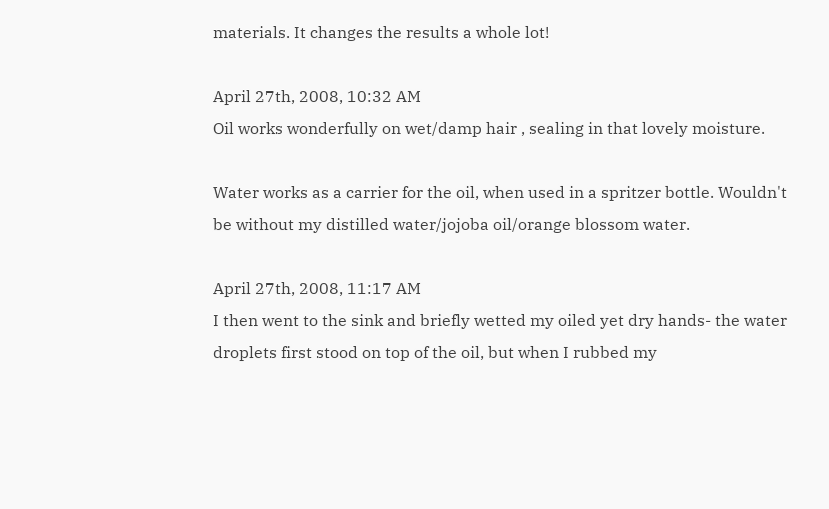materials. It changes the results a whole lot!

April 27th, 2008, 10:32 AM
Oil works wonderfully on wet/damp hair , sealing in that lovely moisture.

Water works as a carrier for the oil, when used in a spritzer bottle. Wouldn't be without my distilled water/jojoba oil/orange blossom water.

April 27th, 2008, 11:17 AM
I then went to the sink and briefly wetted my oiled yet dry hands- the water droplets first stood on top of the oil, but when I rubbed my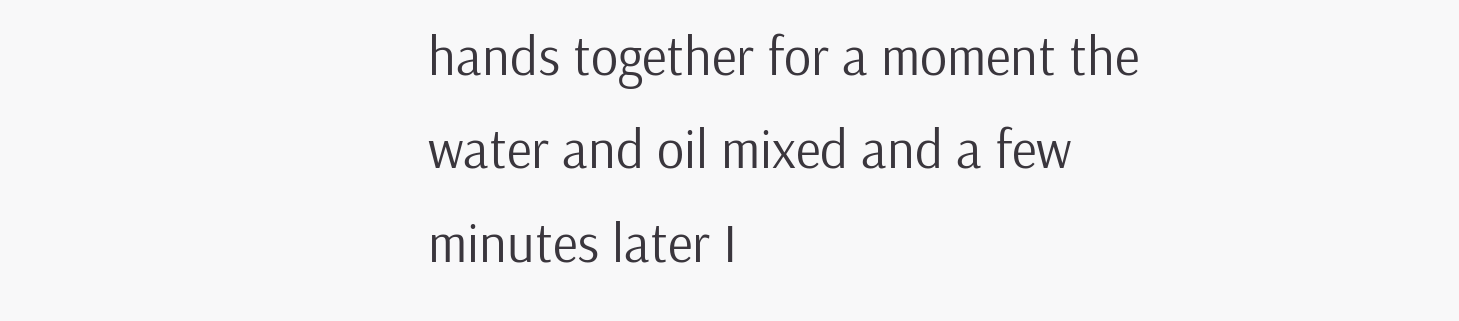hands together for a moment the water and oil mixed and a few minutes later I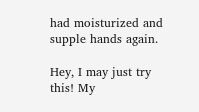had moisturized and supple hands again.

Hey, I may just try this! My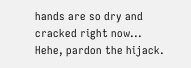hands are so dry and cracked right now...
Hehe, pardon the hijack.